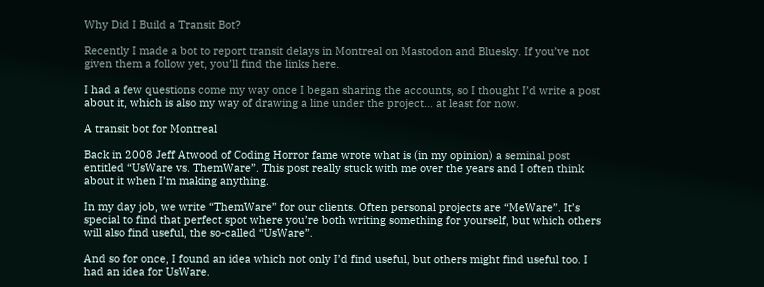Why Did I Build a Transit Bot?

Recently I made a bot to report transit delays in Montreal on Mastodon and Bluesky. If you’ve not given them a follow yet, you’ll find the links here.

I had a few questions come my way once I began sharing the accounts, so I thought I’d write a post about it, which is also my way of drawing a line under the project… at least for now.

A transit bot for Montreal

Back in 2008 Jeff Atwood of Coding Horror fame wrote what is (in my opinion) a seminal post entitled “UsWare vs. ThemWare”. This post really stuck with me over the years and I often think about it when I’m making anything.

In my day job, we write “ThemWare” for our clients. Often personal projects are “MeWare”. It’s special to find that perfect spot where you’re both writing something for yourself, but which others will also find useful, the so-called “UsWare”.

And so for once, I found an idea which not only I’d find useful, but others might find useful too. I had an idea for UsWare.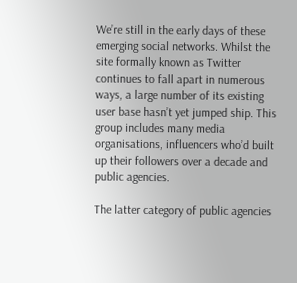We’re still in the early days of these emerging social networks. Whilst the site formally known as Twitter continues to fall apart in numerous ways, a large number of its existing user base hasn’t yet jumped ship. This group includes many media organisations, influencers who’d built up their followers over a decade and public agencies.

The latter category of public agencies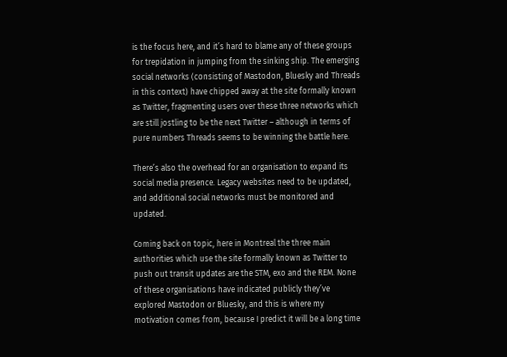is the focus here, and it’s hard to blame any of these groups for trepidation in jumping from the sinking ship. The emerging social networks (consisting of Mastodon, Bluesky and Threads in this context) have chipped away at the site formally known as Twitter, fragmenting users over these three networks which are still jostling to be the next Twitter – although in terms of pure numbers Threads seems to be winning the battle here.

There’s also the overhead for an organisation to expand its social media presence. Legacy websites need to be updated, and additional social networks must be monitored and updated.

Coming back on topic, here in Montreal the three main authorities which use the site formally known as Twitter to push out transit updates are the STM, exo and the REM. None of these organisations have indicated publicly they’ve explored Mastodon or Bluesky, and this is where my motivation comes from, because I predict it will be a long time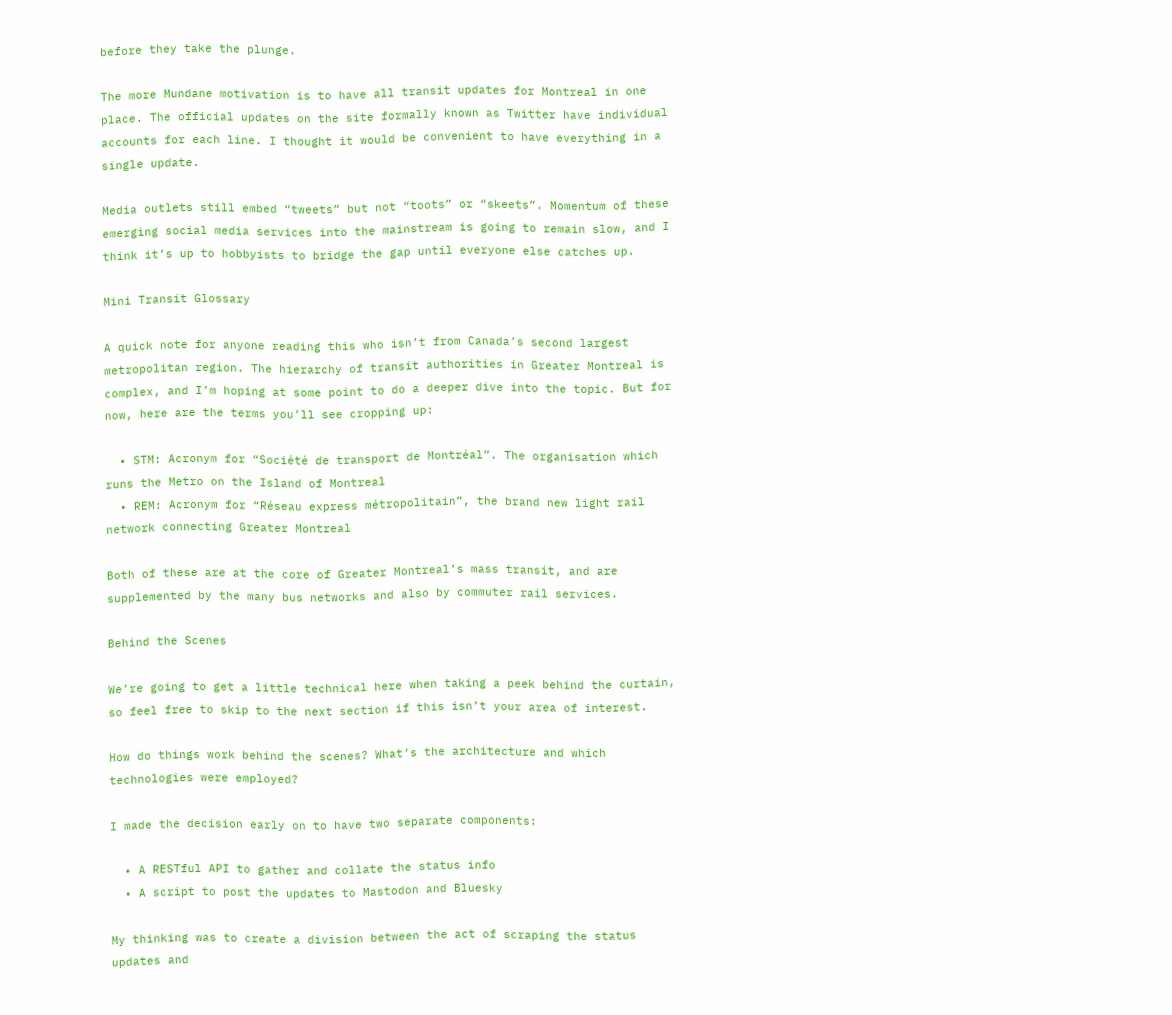before they take the plunge.

The more Mundane motivation is to have all transit updates for Montreal in one place. The official updates on the site formally known as Twitter have individual accounts for each line. I thought it would be convenient to have everything in a single update.

Media outlets still embed “tweets” but not “toots” or “skeets”. Momentum of these emerging social media services into the mainstream is going to remain slow, and I think it’s up to hobbyists to bridge the gap until everyone else catches up.

Mini Transit Glossary

A quick note for anyone reading this who isn’t from Canada’s second largest metropolitan region. The hierarchy of transit authorities in Greater Montreal is complex, and I’m hoping at some point to do a deeper dive into the topic. But for now, here are the terms you’ll see cropping up:

  • STM: Acronym for “Société de transport de Montréal”. The organisation which runs the Metro on the Island of Montreal
  • REM: Acronym for “Réseau express métropolitain”, the brand new light rail network connecting Greater Montreal

Both of these are at the core of Greater Montreal’s mass transit, and are supplemented by the many bus networks and also by commuter rail services.

Behind the Scenes

We’re going to get a little technical here when taking a peek behind the curtain, so feel free to skip to the next section if this isn’t your area of interest.

How do things work behind the scenes? What’s the architecture and which technologies were employed?

I made the decision early on to have two separate components:

  • A RESTful API to gather and collate the status info
  • A script to post the updates to Mastodon and Bluesky

My thinking was to create a division between the act of scraping the status updates and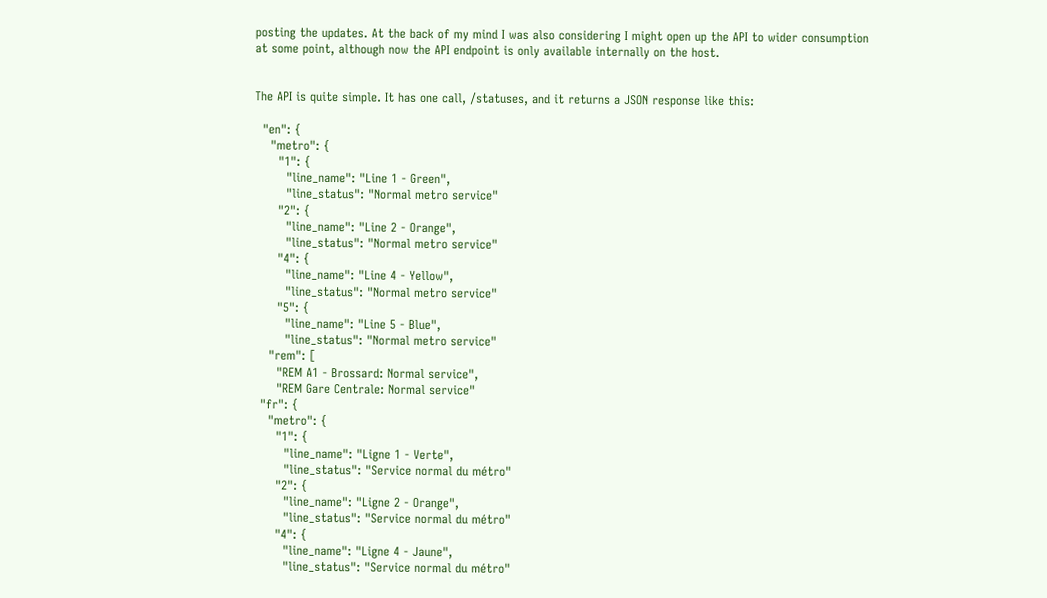posting the updates. At the back of my mind I was also considering I might open up the API to wider consumption at some point, although now the API endpoint is only available internally on the host.


The API is quite simple. It has one call, /statuses, and it returns a JSON response like this:

  "en": {
    "metro": {
      "1": {
        "line_name": "Line 1 - Green",
        "line_status": "Normal metro service"
      "2": {
        "line_name": "Line 2 - Orange",
        "line_status": "Normal metro service"
      "4": {
        "line_name": "Line 4 - Yellow",
        "line_status": "Normal metro service"
      "5": {
        "line_name": "Line 5 - Blue",
        "line_status": "Normal metro service"
    "rem": [
      "REM A1 - Brossard: Normal service",
      "REM Gare Centrale: Normal service"
  "fr": {
    "metro": {
      "1": {
        "line_name": "Ligne 1 - Verte",
        "line_status": "Service normal du métro"
      "2": {
        "line_name": "Ligne 2 - Orange",
        "line_status": "Service normal du métro"
      "4": {
        "line_name": "Ligne 4 - Jaune",
        "line_status": "Service normal du métro"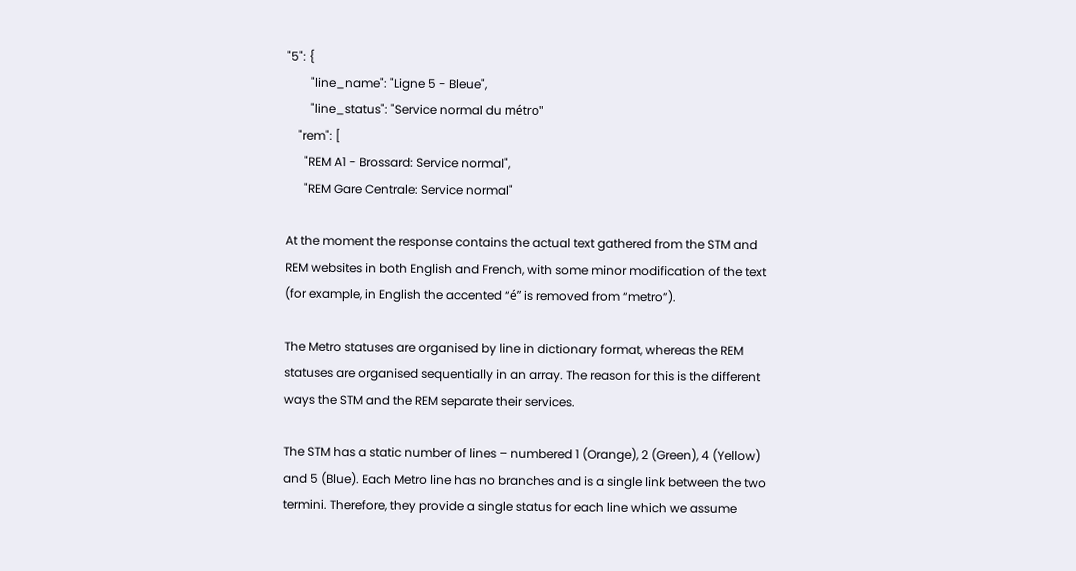"5": {
        "line_name": "Ligne 5 - Bleue",
        "line_status": "Service normal du métro"
    "rem": [
      "REM A1 - Brossard: Service normal",
      "REM Gare Centrale: Service normal"

At the moment the response contains the actual text gathered from the STM and REM websites in both English and French, with some minor modification of the text (for example, in English the accented “é” is removed from “metro”).

The Metro statuses are organised by line in dictionary format, whereas the REM statuses are organised sequentially in an array. The reason for this is the different ways the STM and the REM separate their services.

The STM has a static number of lines – numbered 1 (Orange), 2 (Green), 4 (Yellow) and 5 (Blue). Each Metro line has no branches and is a single link between the two termini. Therefore, they provide a single status for each line which we assume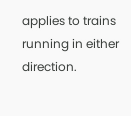applies to trains running in either direction.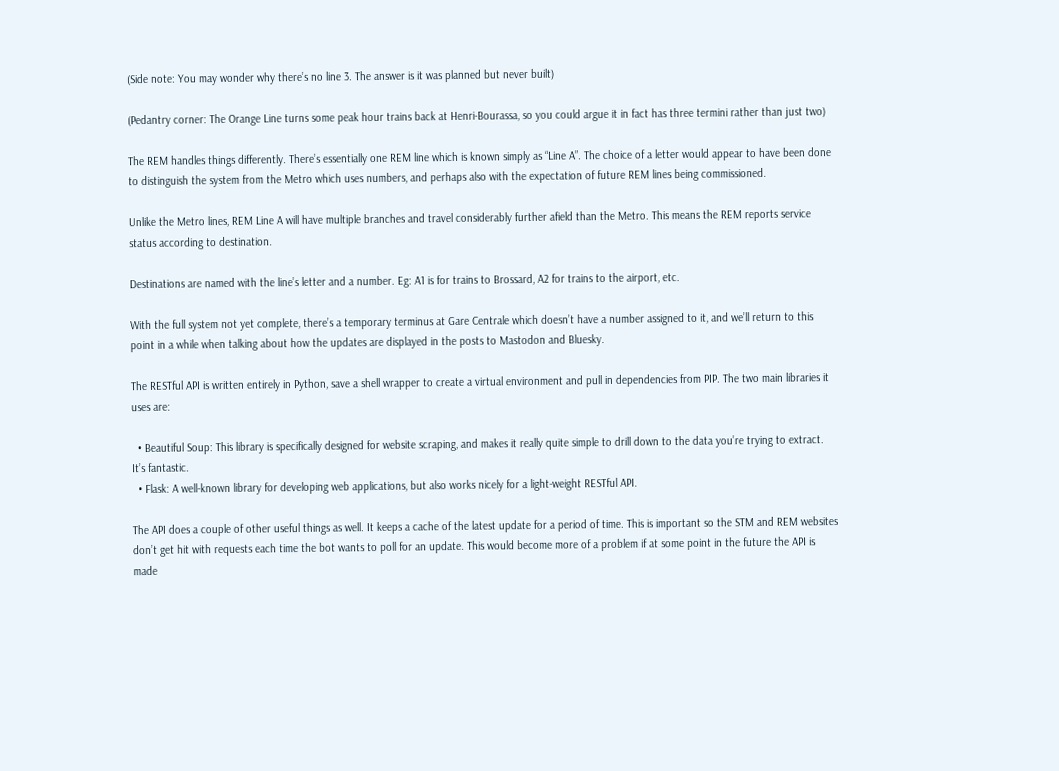(Side note: You may wonder why there’s no line 3. The answer is it was planned but never built)

(Pedantry corner: The Orange Line turns some peak hour trains back at Henri-Bourassa, so you could argue it in fact has three termini rather than just two)

The REM handles things differently. There’s essentially one REM line which is known simply as “Line A”. The choice of a letter would appear to have been done to distinguish the system from the Metro which uses numbers, and perhaps also with the expectation of future REM lines being commissioned.

Unlike the Metro lines, REM Line A will have multiple branches and travel considerably further afield than the Metro. This means the REM reports service status according to destination.

Destinations are named with the line’s letter and a number. Eg: A1 is for trains to Brossard, A2 for trains to the airport, etc.

With the full system not yet complete, there’s a temporary terminus at Gare Centrale which doesn’t have a number assigned to it, and we’ll return to this point in a while when talking about how the updates are displayed in the posts to Mastodon and Bluesky.

The RESTful API is written entirely in Python, save a shell wrapper to create a virtual environment and pull in dependencies from PIP. The two main libraries it uses are:

  • Beautiful Soup: This library is specifically designed for website scraping, and makes it really quite simple to drill down to the data you’re trying to extract. It’s fantastic.
  • Flask: A well-known library for developing web applications, but also works nicely for a light-weight RESTful API.

The API does a couple of other useful things as well. It keeps a cache of the latest update for a period of time. This is important so the STM and REM websites don’t get hit with requests each time the bot wants to poll for an update. This would become more of a problem if at some point in the future the API is made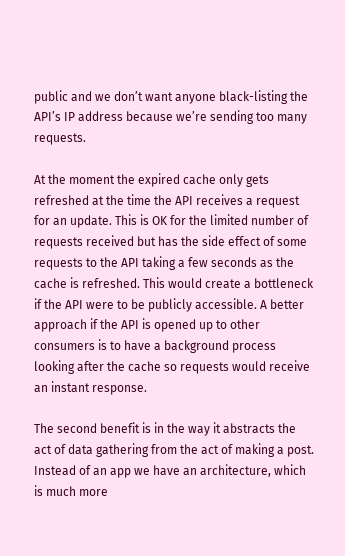public and we don’t want anyone black-listing the API’s IP address because we’re sending too many requests.

At the moment the expired cache only gets refreshed at the time the API receives a request for an update. This is OK for the limited number of requests received but has the side effect of some requests to the API taking a few seconds as the cache is refreshed. This would create a bottleneck if the API were to be publicly accessible. A better approach if the API is opened up to other consumers is to have a background process looking after the cache so requests would receive an instant response.

The second benefit is in the way it abstracts the act of data gathering from the act of making a post. Instead of an app we have an architecture, which is much more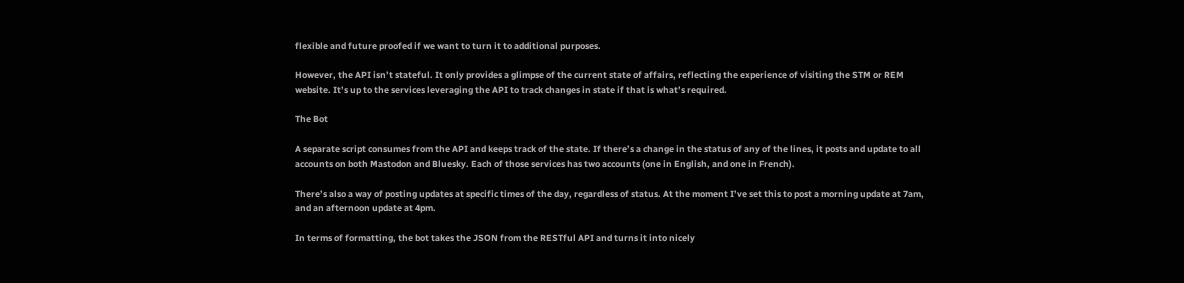flexible and future proofed if we want to turn it to additional purposes.

However, the API isn’t stateful. It only provides a glimpse of the current state of affairs, reflecting the experience of visiting the STM or REM website. It’s up to the services leveraging the API to track changes in state if that is what’s required.

The Bot

A separate script consumes from the API and keeps track of the state. If there’s a change in the status of any of the lines, it posts and update to all accounts on both Mastodon and Bluesky. Each of those services has two accounts (one in English, and one in French).

There’s also a way of posting updates at specific times of the day, regardless of status. At the moment I’ve set this to post a morning update at 7am, and an afternoon update at 4pm.

In terms of formatting, the bot takes the JSON from the RESTful API and turns it into nicely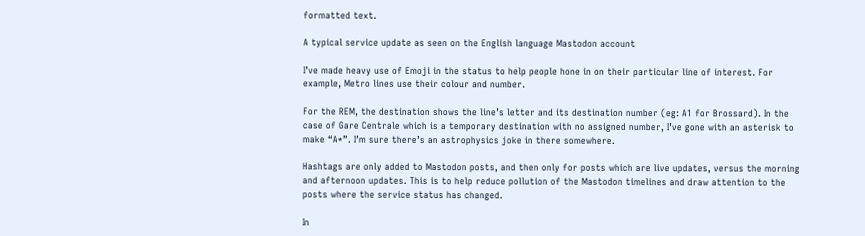formatted text.

A typical service update as seen on the English language Mastodon account

I’ve made heavy use of Emoji in the status to help people hone in on their particular line of interest. For example, Metro lines use their colour and number.

For the REM, the destination shows the line’s letter and its destination number (eg: A1 for Brossard). In the case of Gare Centrale which is a temporary destination with no assigned number, I’ve gone with an asterisk to make “A*”. I’m sure there’s an astrophysics joke in there somewhere.

Hashtags are only added to Mastodon posts, and then only for posts which are live updates, versus the morning and afternoon updates. This is to help reduce pollution of the Mastodon timelines and draw attention to the posts where the service status has changed.

In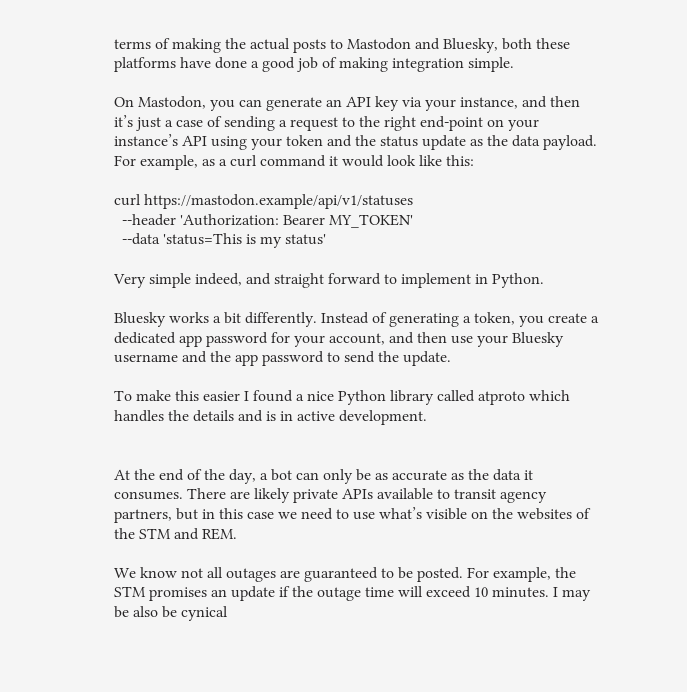terms of making the actual posts to Mastodon and Bluesky, both these platforms have done a good job of making integration simple.

On Mastodon, you can generate an API key via your instance, and then it’s just a case of sending a request to the right end-point on your instance’s API using your token and the status update as the data payload. For example, as a curl command it would look like this:

curl https://mastodon.example/api/v1/statuses
  --header 'Authorization: Bearer MY_TOKEN'
  --data 'status=This is my status'

Very simple indeed, and straight forward to implement in Python.

Bluesky works a bit differently. Instead of generating a token, you create a dedicated app password for your account, and then use your Bluesky username and the app password to send the update.

To make this easier I found a nice Python library called atproto which handles the details and is in active development.


At the end of the day, a bot can only be as accurate as the data it consumes. There are likely private APIs available to transit agency partners, but in this case we need to use what’s visible on the websites of the STM and REM.

We know not all outages are guaranteed to be posted. For example, the STM promises an update if the outage time will exceed 10 minutes. I may be also be cynical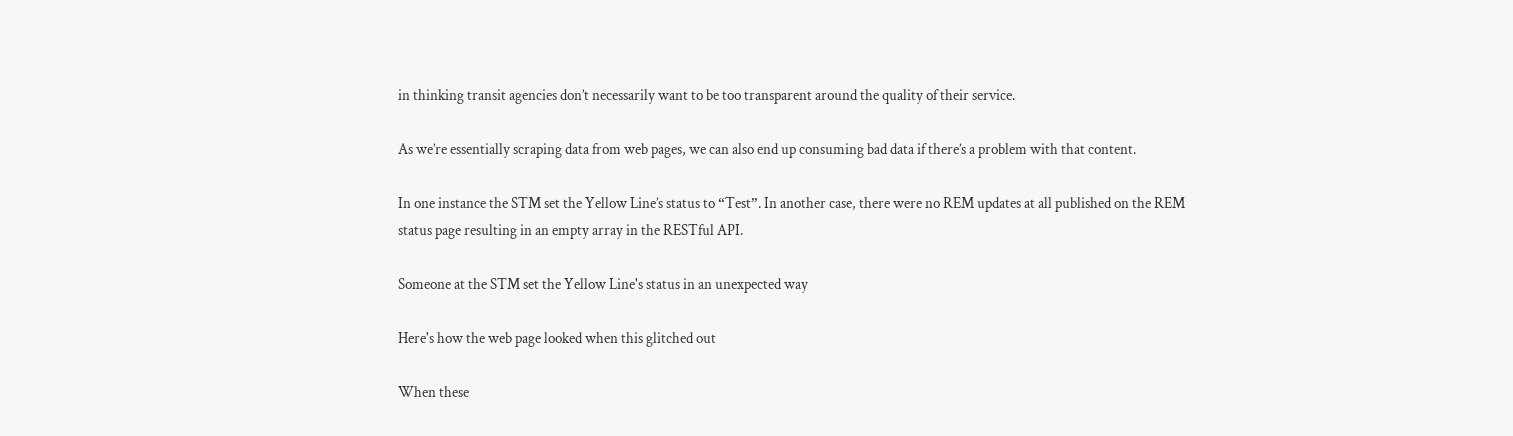in thinking transit agencies don’t necessarily want to be too transparent around the quality of their service.

As we’re essentially scraping data from web pages, we can also end up consuming bad data if there’s a problem with that content.

In one instance the STM set the Yellow Line’s status to “Test”. In another case, there were no REM updates at all published on the REM status page resulting in an empty array in the RESTful API.

Someone at the STM set the Yellow Line's status in an unexpected way

Here's how the web page looked when this glitched out

When these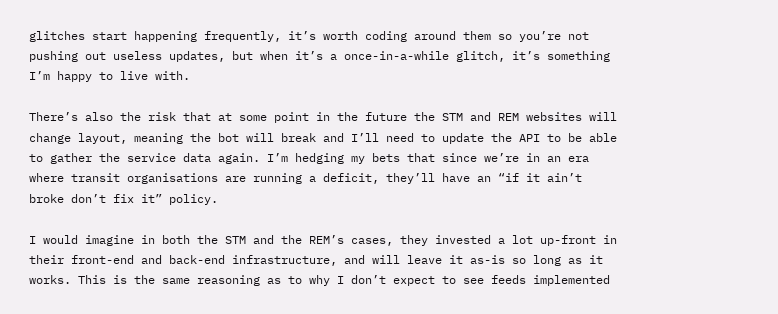glitches start happening frequently, it’s worth coding around them so you’re not pushing out useless updates, but when it’s a once-in-a-while glitch, it’s something I’m happy to live with.

There’s also the risk that at some point in the future the STM and REM websites will change layout, meaning the bot will break and I’ll need to update the API to be able to gather the service data again. I’m hedging my bets that since we’re in an era where transit organisations are running a deficit, they’ll have an “if it ain’t broke don’t fix it” policy.

I would imagine in both the STM and the REM’s cases, they invested a lot up-front in their front-end and back-end infrastructure, and will leave it as-is so long as it works. This is the same reasoning as to why I don’t expect to see feeds implemented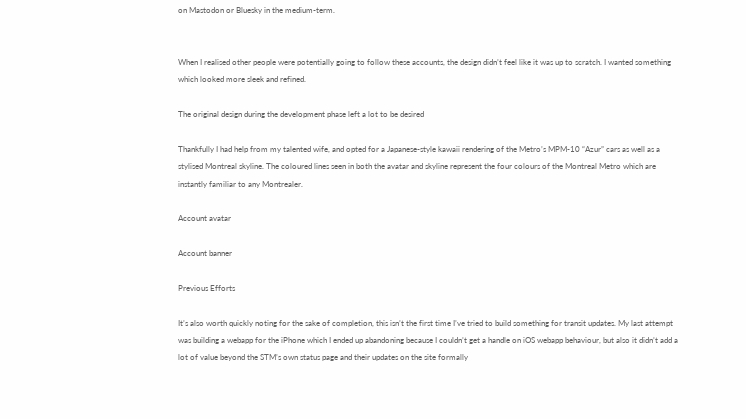on Mastodon or Bluesky in the medium-term.


When I realised other people were potentially going to follow these accounts, the design didn’t feel like it was up to scratch. I wanted something which looked more sleek and refined.

The original design during the development phase left a lot to be desired

Thankfully I had help from my talented wife, and opted for a Japanese-style kawaii rendering of the Metro’s MPM-10 “Azur” cars as well as a stylised Montreal skyline. The coloured lines seen in both the avatar and skyline represent the four colours of the Montreal Metro which are instantly familiar to any Montrealer.

Account avatar

Account banner

Previous Efforts

It’s also worth quickly noting for the sake of completion, this isn’t the first time I’ve tried to build something for transit updates. My last attempt was building a webapp for the iPhone which I ended up abandoning because I couldn’t get a handle on iOS webapp behaviour, but also it didn’t add a lot of value beyond the STM’s own status page and their updates on the site formally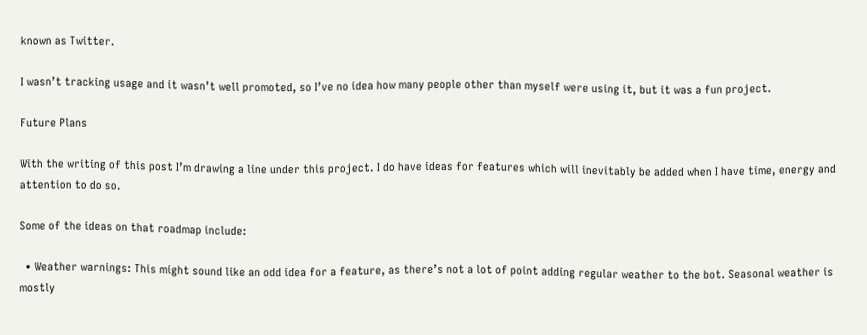known as Twitter.

I wasn’t tracking usage and it wasn’t well promoted, so I’ve no idea how many people other than myself were using it, but it was a fun project.

Future Plans

With the writing of this post I’m drawing a line under this project. I do have ideas for features which will inevitably be added when I have time, energy and attention to do so.

Some of the ideas on that roadmap include:

  • Weather warnings: This might sound like an odd idea for a feature, as there’s not a lot of point adding regular weather to the bot. Seasonal weather is mostly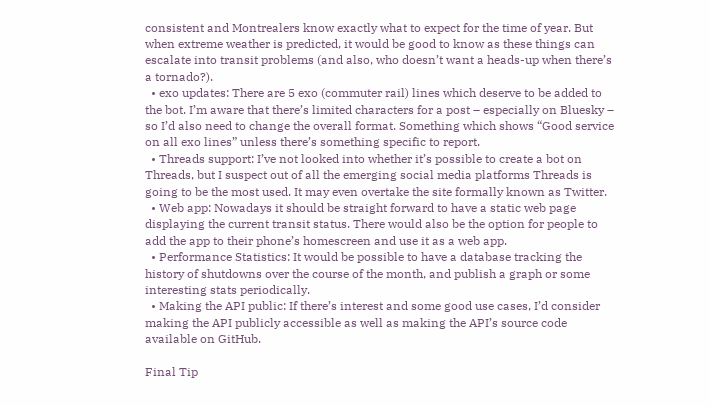consistent and Montrealers know exactly what to expect for the time of year. But when extreme weather is predicted, it would be good to know as these things can escalate into transit problems (and also, who doesn’t want a heads-up when there’s a tornado?).
  • exo updates: There are 5 exo (commuter rail) lines which deserve to be added to the bot. I’m aware that there’s limited characters for a post – especially on Bluesky – so I’d also need to change the overall format. Something which shows “Good service on all exo lines” unless there’s something specific to report.
  • Threads support: I’ve not looked into whether it’s possible to create a bot on Threads, but I suspect out of all the emerging social media platforms Threads is going to be the most used. It may even overtake the site formally known as Twitter.
  • Web app: Nowadays it should be straight forward to have a static web page displaying the current transit status. There would also be the option for people to add the app to their phone’s homescreen and use it as a web app.
  • Performance Statistics: It would be possible to have a database tracking the history of shutdowns over the course of the month, and publish a graph or some interesting stats periodically.
  • Making the API public: If there’s interest and some good use cases, I’d consider making the API publicly accessible as well as making the API’s source code available on GitHub.

Final Tip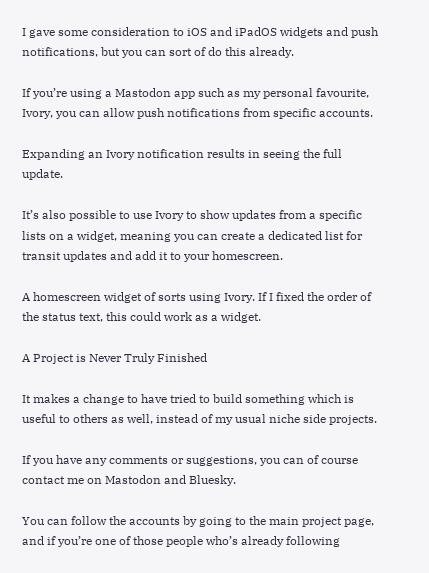I gave some consideration to iOS and iPadOS widgets and push notifications, but you can sort of do this already.

If you’re using a Mastodon app such as my personal favourite, Ivory, you can allow push notifications from specific accounts.

Expanding an Ivory notification results in seeing the full update.

It’s also possible to use Ivory to show updates from a specific lists on a widget, meaning you can create a dedicated list for transit updates and add it to your homescreen.

A homescreen widget of sorts using Ivory. If I fixed the order of the status text, this could work as a widget.

A Project is Never Truly Finished

It makes a change to have tried to build something which is useful to others as well, instead of my usual niche side projects.

If you have any comments or suggestions, you can of course contact me on Mastodon and Bluesky.

You can follow the accounts by going to the main project page, and if you’re one of those people who’s already following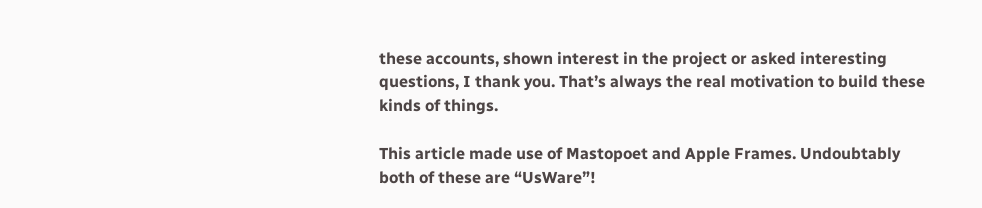these accounts, shown interest in the project or asked interesting questions, I thank you. That’s always the real motivation to build these kinds of things.

This article made use of Mastopoet and Apple Frames. Undoubtably both of these are “UsWare”!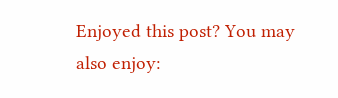Enjoyed this post? You may also enjoy: